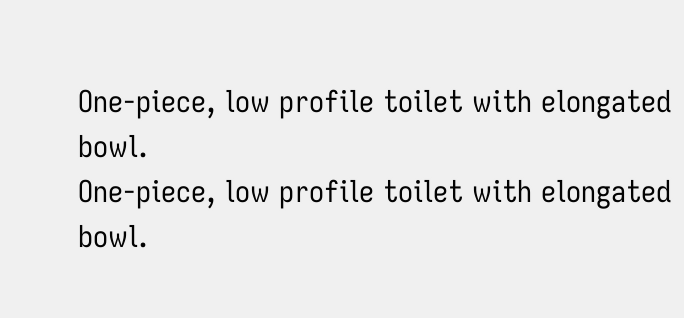One-piece, low profile toilet with elongated bowl.
One-piece, low profile toilet with elongated bowl.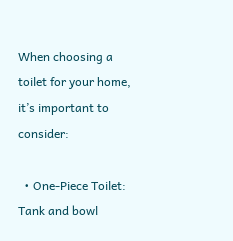When choosing a toilet for your home, it’s important to consider:

  • One-Piece Toilet: Tank and bowl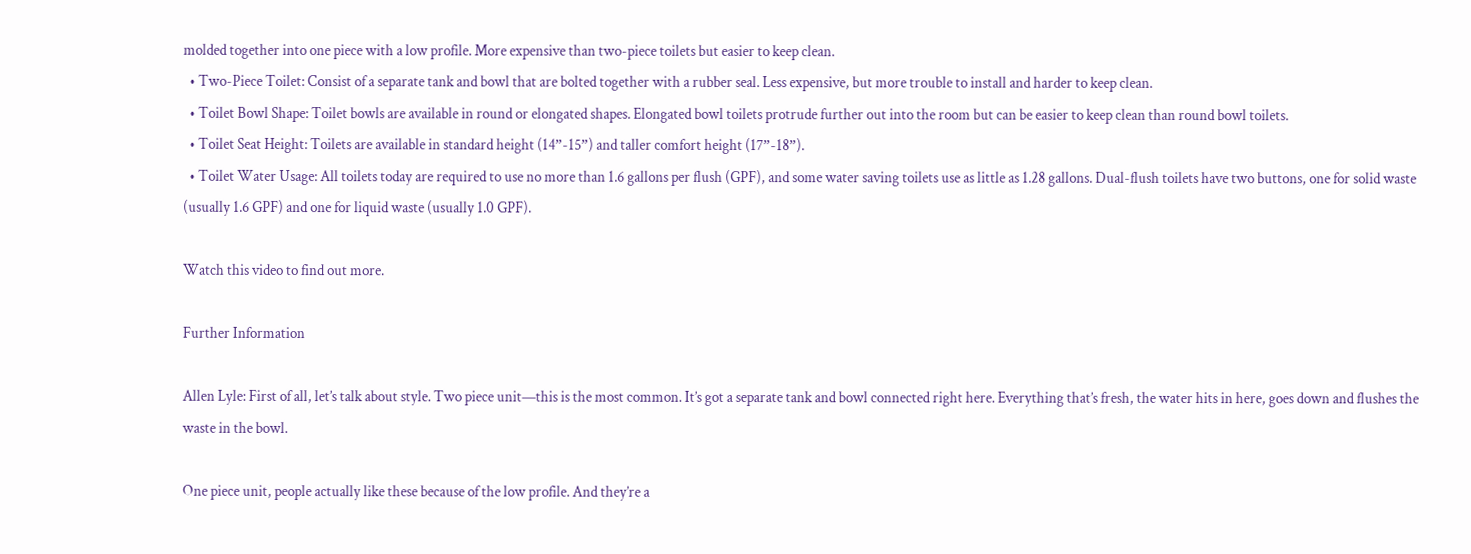molded together into one piece with a low profile. More expensive than two-piece toilets but easier to keep clean.
  • Two-Piece Toilet: Consist of a separate tank and bowl that are bolted together with a rubber seal. Less expensive, but more trouble to install and harder to keep clean.
  • Toilet Bowl Shape: Toilet bowls are available in round or elongated shapes. Elongated bowl toilets protrude further out into the room but can be easier to keep clean than round bowl toilets.
  • Toilet Seat Height: Toilets are available in standard height (14”-15”) and taller comfort height (17”-18”).
  • Toilet Water Usage: All toilets today are required to use no more than 1.6 gallons per flush (GPF), and some water saving toilets use as little as 1.28 gallons. Dual-flush toilets have two buttons, one for solid waste (usually 1.6 GPF) and one for liquid waste (usually 1.0 GPF).

Watch this video to find out more.

Further Information

Allen Lyle: First of all, let’s talk about style. Two piece unit—this is the most common. It’s got a separate tank and bowl connected right here. Everything that’s fresh, the water hits in here, goes down and flushes the waste in the bowl.

One piece unit, people actually like these because of the low profile. And they’re a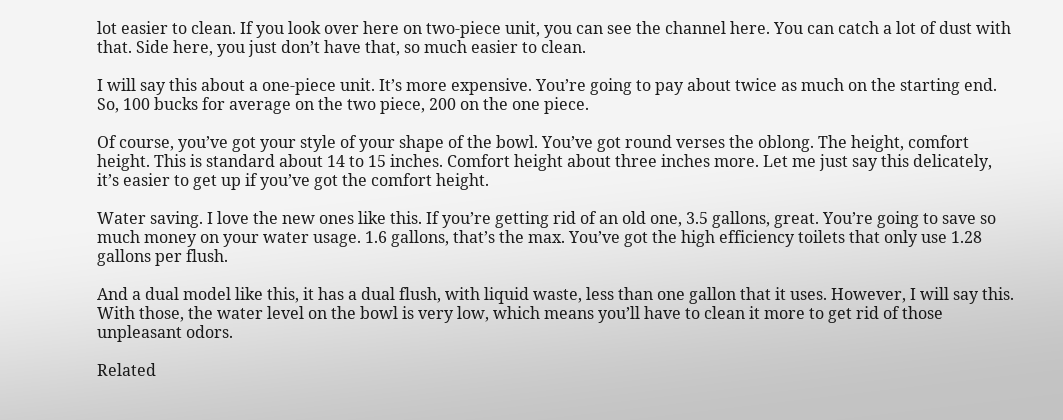lot easier to clean. If you look over here on two-piece unit, you can see the channel here. You can catch a lot of dust with that. Side here, you just don’t have that, so much easier to clean.

I will say this about a one-piece unit. It’s more expensive. You’re going to pay about twice as much on the starting end. So, 100 bucks for average on the two piece, 200 on the one piece.

Of course, you’ve got your style of your shape of the bowl. You’ve got round verses the oblong. The height, comfort height. This is standard about 14 to 15 inches. Comfort height about three inches more. Let me just say this delicately, it’s easier to get up if you’ve got the comfort height.

Water saving. I love the new ones like this. If you’re getting rid of an old one, 3.5 gallons, great. You’re going to save so much money on your water usage. 1.6 gallons, that’s the max. You’ve got the high efficiency toilets that only use 1.28 gallons per flush.

And a dual model like this, it has a dual flush, with liquid waste, less than one gallon that it uses. However, I will say this. With those, the water level on the bowl is very low, which means you’ll have to clean it more to get rid of those unpleasant odors.

Related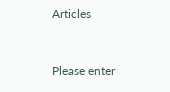Articles


Please enter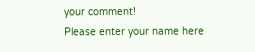your comment!
Please enter your name here